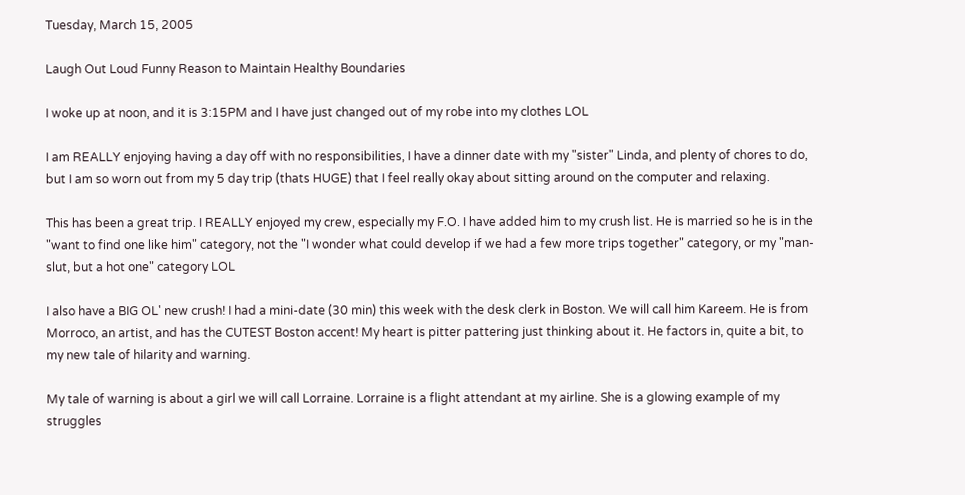Tuesday, March 15, 2005

Laugh Out Loud Funny Reason to Maintain Healthy Boundaries

I woke up at noon, and it is 3:15PM and I have just changed out of my robe into my clothes LOL

I am REALLY enjoying having a day off with no responsibilities, I have a dinner date with my "sister" Linda, and plenty of chores to do, but I am so worn out from my 5 day trip (thats HUGE) that I feel really okay about sitting around on the computer and relaxing.

This has been a great trip. I REALLY enjoyed my crew, especially my F.O. I have added him to my crush list. He is married so he is in the "want to find one like him" category, not the "I wonder what could develop if we had a few more trips together" category, or my "man-slut, but a hot one" category LOL

I also have a BIG OL' new crush! I had a mini-date (30 min) this week with the desk clerk in Boston. We will call him Kareem. He is from Morroco, an artist, and has the CUTEST Boston accent! My heart is pitter pattering just thinking about it. He factors in, quite a bit, to my new tale of hilarity and warning.

My tale of warning is about a girl we will call Lorraine. Lorraine is a flight attendant at my airline. She is a glowing example of my struggles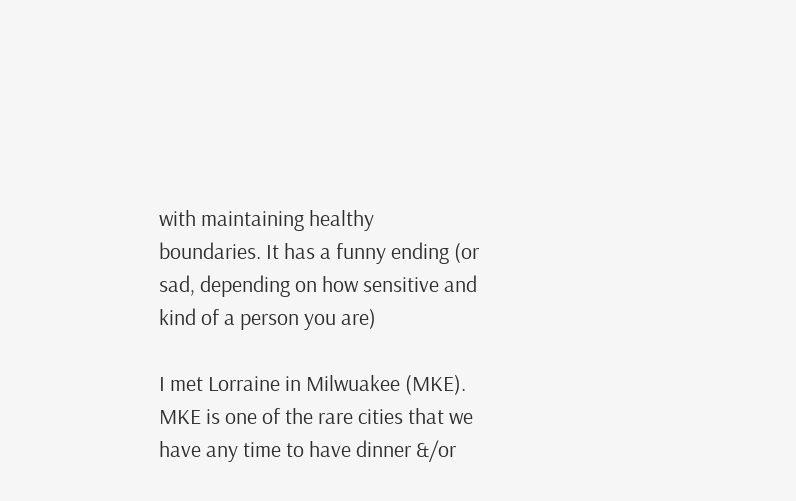with maintaining healthy boundaries. It has a funny ending (or sad, depending on how sensitive and kind of a person you are)

I met Lorraine in Milwuakee (MKE). MKE is one of the rare cities that we have any time to have dinner &/or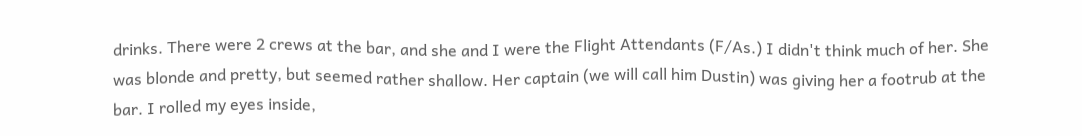drinks. There were 2 crews at the bar, and she and I were the Flight Attendants (F/As.) I didn't think much of her. She was blonde and pretty, but seemed rather shallow. Her captain (we will call him Dustin) was giving her a footrub at the bar. I rolled my eyes inside,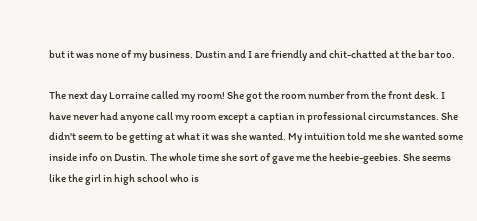but it was none of my business. Dustin and I are friendly and chit-chatted at the bar too.

The next day Lorraine called my room! She got the room number from the front desk. I have never had anyone call my room except a captian in professional circumstances. She didn't seem to be getting at what it was she wanted. My intuition told me she wanted some inside info on Dustin. The whole time she sort of gave me the heebie-geebies. She seems like the girl in high school who is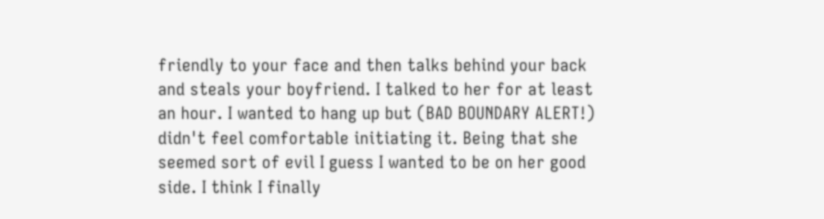friendly to your face and then talks behind your back and steals your boyfriend. I talked to her for at least an hour. I wanted to hang up but (BAD BOUNDARY ALERT!) didn't feel comfortable initiating it. Being that she seemed sort of evil I guess I wanted to be on her good side. I think I finally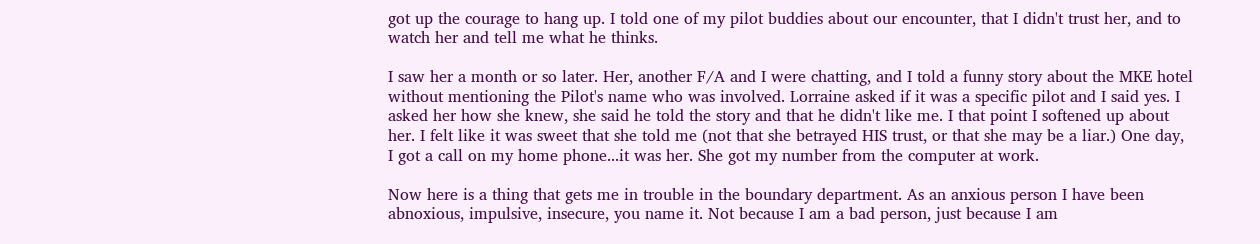got up the courage to hang up. I told one of my pilot buddies about our encounter, that I didn't trust her, and to watch her and tell me what he thinks.

I saw her a month or so later. Her, another F/A and I were chatting, and I told a funny story about the MKE hotel without mentioning the Pilot's name who was involved. Lorraine asked if it was a specific pilot and I said yes. I asked her how she knew, she said he told the story and that he didn't like me. I that point I softened up about her. I felt like it was sweet that she told me (not that she betrayed HIS trust, or that she may be a liar.) One day, I got a call on my home phone...it was her. She got my number from the computer at work.

Now here is a thing that gets me in trouble in the boundary department. As an anxious person I have been abnoxious, impulsive, insecure, you name it. Not because I am a bad person, just because I am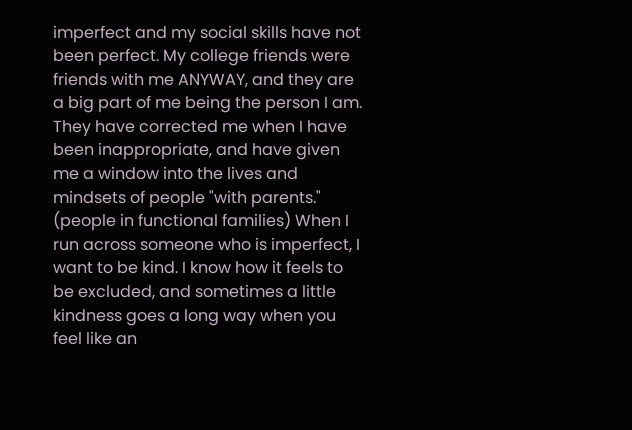imperfect and my social skills have not been perfect. My college friends were friends with me ANYWAY, and they are a big part of me being the person I am. They have corrected me when I have been inappropriate, and have given me a window into the lives and mindsets of people "with parents." (people in functional families) When I run across someone who is imperfect, I want to be kind. I know how it feels to be excluded, and sometimes a little kindness goes a long way when you feel like an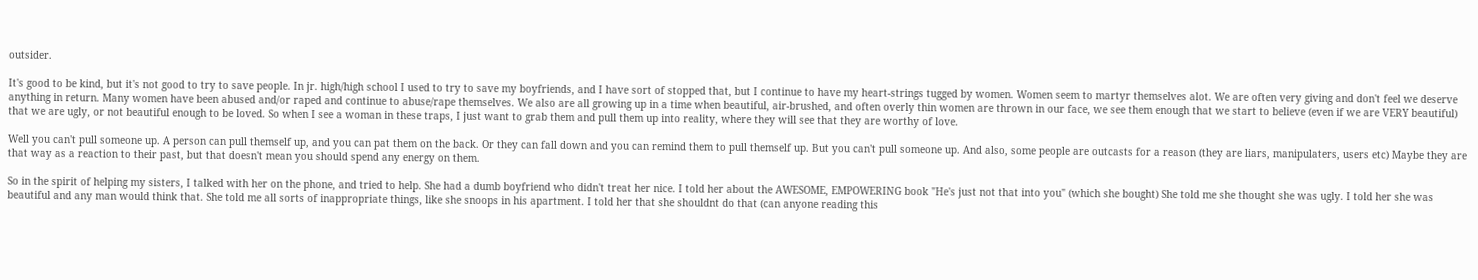outsider.

It's good to be kind, but it's not good to try to save people. In jr. high/high school I used to try to save my boyfriends, and I have sort of stopped that, but I continue to have my heart-strings tugged by women. Women seem to martyr themselves alot. We are often very giving and don't feel we deserve anything in return. Many women have been abused and/or raped and continue to abuse/rape themselves. We also are all growing up in a time when beautiful, air-brushed, and often overly thin women are thrown in our face, we see them enough that we start to believe (even if we are VERY beautiful) that we are ugly, or not beautiful enough to be loved. So when I see a woman in these traps, I just want to grab them and pull them up into reality, where they will see that they are worthy of love.

Well you can't pull someone up. A person can pull themself up, and you can pat them on the back. Or they can fall down and you can remind them to pull themself up. But you can't pull someone up. And also, some people are outcasts for a reason (they are liars, manipulaters, users etc) Maybe they are that way as a reaction to their past, but that doesn't mean you should spend any energy on them.

So in the spirit of helping my sisters, I talked with her on the phone, and tried to help. She had a dumb boyfriend who didn't treat her nice. I told her about the AWESOME, EMPOWERING book "He's just not that into you" (which she bought) She told me she thought she was ugly. I told her she was beautiful and any man would think that. She told me all sorts of inappropriate things, like she snoops in his apartment. I told her that she shouldnt do that (can anyone reading this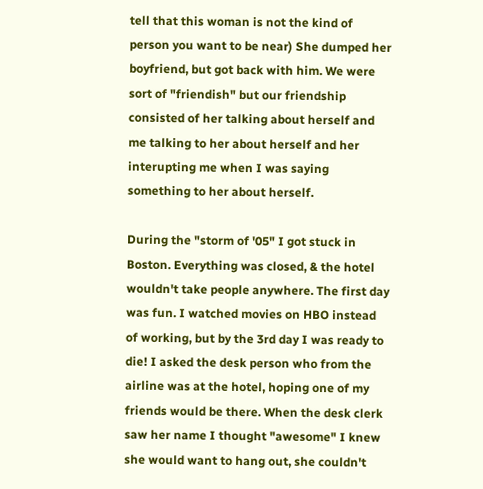tell that this woman is not the kind of person you want to be near) She dumped her boyfriend, but got back with him. We were sort of "friendish" but our friendship consisted of her talking about herself and me talking to her about herself and her interupting me when I was saying something to her about herself.

During the "storm of '05" I got stuck in Boston. Everything was closed, & the hotel wouldn't take people anywhere. The first day was fun. I watched movies on HBO instead of working, but by the 3rd day I was ready to die! I asked the desk person who from the airline was at the hotel, hoping one of my friends would be there. When the desk clerk saw her name I thought "awesome" I knew she would want to hang out, she couldn't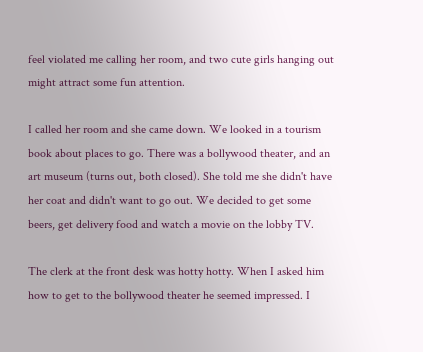feel violated me calling her room, and two cute girls hanging out might attract some fun attention.

I called her room and she came down. We looked in a tourism book about places to go. There was a bollywood theater, and an art museum (turns out, both closed). She told me she didn't have her coat and didn't want to go out. We decided to get some beers, get delivery food and watch a movie on the lobby TV.

The clerk at the front desk was hotty hotty. When I asked him how to get to the bollywood theater he seemed impressed. I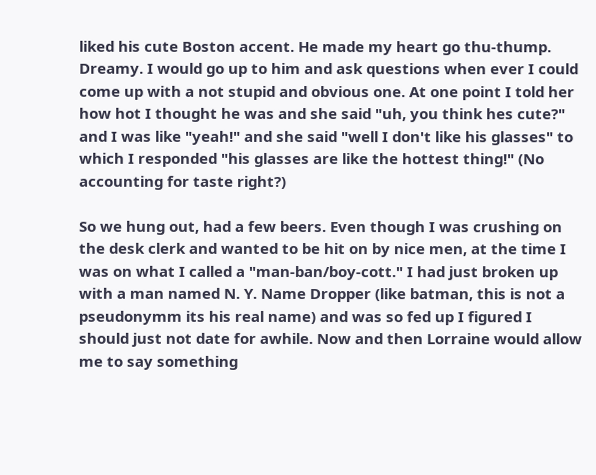liked his cute Boston accent. He made my heart go thu-thump. Dreamy. I would go up to him and ask questions when ever I could come up with a not stupid and obvious one. At one point I told her how hot I thought he was and she said "uh, you think hes cute?" and I was like "yeah!" and she said "well I don't like his glasses" to which I responded "his glasses are like the hottest thing!" (No accounting for taste right?)

So we hung out, had a few beers. Even though I was crushing on the desk clerk and wanted to be hit on by nice men, at the time I was on what I called a "man-ban/boy-cott." I had just broken up with a man named N. Y. Name Dropper (like batman, this is not a pseudonymm its his real name) and was so fed up I figured I should just not date for awhile. Now and then Lorraine would allow me to say something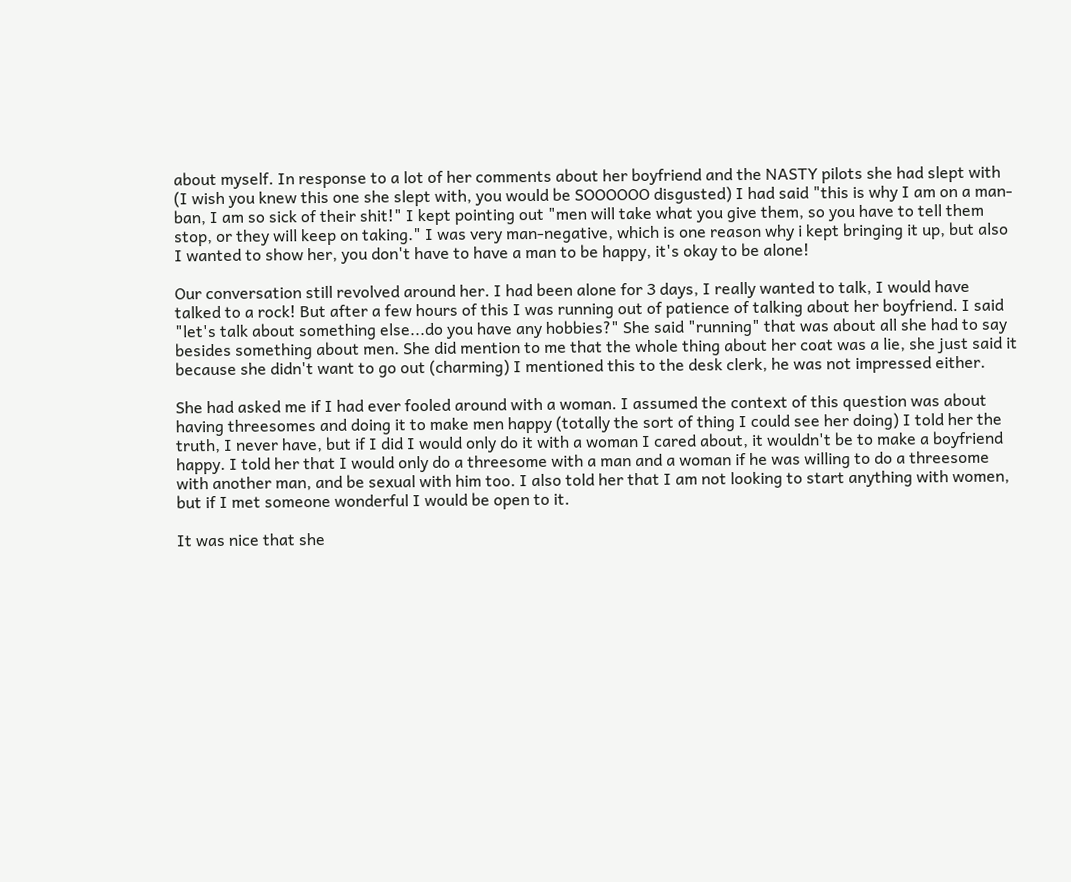about myself. In response to a lot of her comments about her boyfriend and the NASTY pilots she had slept with (I wish you knew this one she slept with, you would be SOOOOOO disgusted) I had said "this is why I am on a man-ban, I am so sick of their shit!" I kept pointing out "men will take what you give them, so you have to tell them stop, or they will keep on taking." I was very man-negative, which is one reason why i kept bringing it up, but also I wanted to show her, you don't have to have a man to be happy, it's okay to be alone!

Our conversation still revolved around her. I had been alone for 3 days, I really wanted to talk, I would have talked to a rock! But after a few hours of this I was running out of patience of talking about her boyfriend. I said "let's talk about something else...do you have any hobbies?" She said "running" that was about all she had to say besides something about men. She did mention to me that the whole thing about her coat was a lie, she just said it because she didn't want to go out (charming) I mentioned this to the desk clerk, he was not impressed either.

She had asked me if I had ever fooled around with a woman. I assumed the context of this question was about having threesomes and doing it to make men happy (totally the sort of thing I could see her doing) I told her the truth, I never have, but if I did I would only do it with a woman I cared about, it wouldn't be to make a boyfriend happy. I told her that I would only do a threesome with a man and a woman if he was willing to do a threesome with another man, and be sexual with him too. I also told her that I am not looking to start anything with women, but if I met someone wonderful I would be open to it.

It was nice that she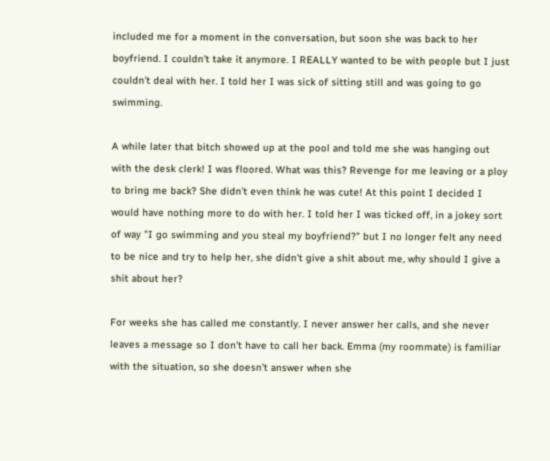included me for a moment in the conversation, but soon she was back to her boyfriend. I couldn't take it anymore. I REALLY wanted to be with people but I just couldn't deal with her. I told her I was sick of sitting still and was going to go swimming.

A while later that bitch showed up at the pool and told me she was hanging out with the desk clerk! I was floored. What was this? Revenge for me leaving or a ploy to bring me back? She didn't even think he was cute! At this point I decided I would have nothing more to do with her. I told her I was ticked off, in a jokey sort of way "I go swimming and you steal my boyfriend?" but I no longer felt any need to be nice and try to help her, she didn't give a shit about me, why should I give a shit about her?

For weeks she has called me constantly. I never answer her calls, and she never leaves a message so I don't have to call her back. Emma (my roommate) is familiar with the situation, so she doesn't answer when she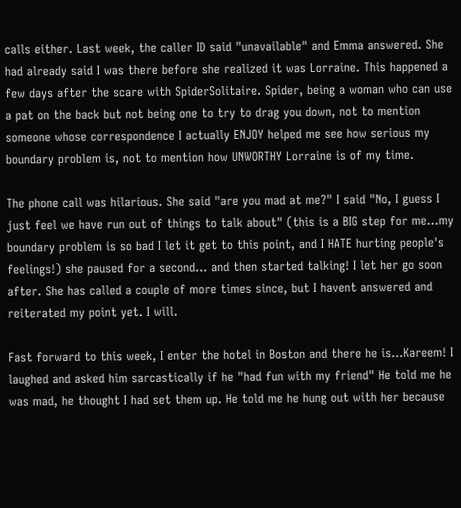calls either. Last week, the caller ID said "unavailable" and Emma answered. She had already said I was there before she realized it was Lorraine. This happened a few days after the scare with SpiderSolitaire. Spider, being a woman who can use a pat on the back but not being one to try to drag you down, not to mention someone whose correspondence I actually ENJOY helped me see how serious my boundary problem is, not to mention how UNWORTHY Lorraine is of my time.

The phone call was hilarious. She said "are you mad at me?" I said "No, I guess I just feel we have run out of things to talk about" (this is a BIG step for me...my boundary problem is so bad I let it get to this point, and I HATE hurting people's feelings!) she paused for a second... and then started talking! I let her go soon after. She has called a couple of more times since, but I havent answered and reiterated my point yet. I will.

Fast forward to this week, I enter the hotel in Boston and there he is...Kareem! I laughed and asked him sarcastically if he "had fun with my friend" He told me he was mad, he thought I had set them up. He told me he hung out with her because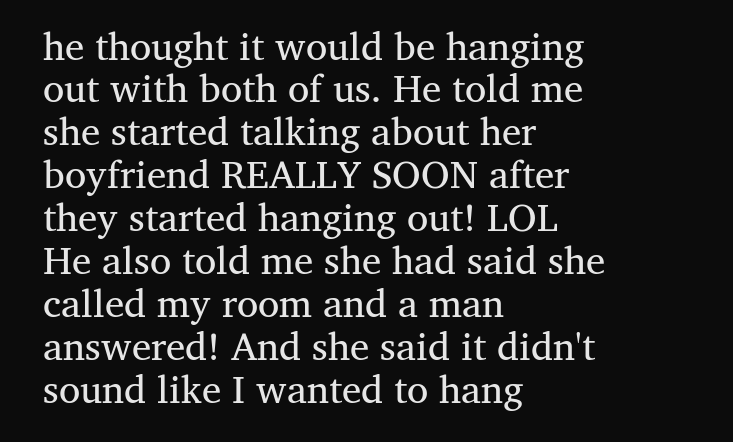he thought it would be hanging out with both of us. He told me she started talking about her boyfriend REALLY SOON after they started hanging out! LOL He also told me she had said she called my room and a man answered! And she said it didn't sound like I wanted to hang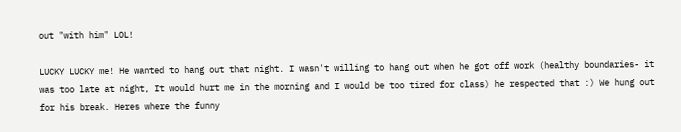out "with him" LOL!

LUCKY LUCKY me! He wanted to hang out that night. I wasn't willing to hang out when he got off work (healthy boundaries- it was too late at night, It would hurt me in the morning and I would be too tired for class) he respected that :) We hung out for his break. Heres where the funny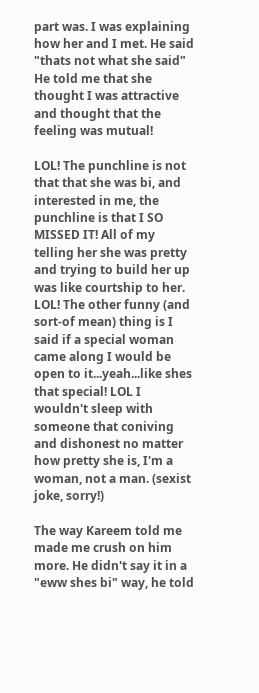part was. I was explaining how her and I met. He said "thats not what she said" He told me that she thought I was attractive and thought that the feeling was mutual!

LOL! The punchline is not that that she was bi, and interested in me, the punchline is that I SO MISSED IT! All of my telling her she was pretty and trying to build her up was like courtship to her. LOL! The other funny (and sort-of mean) thing is I said if a special woman came along I would be open to it...yeah...like shes that special! LOL I wouldn't sleep with someone that coniving and dishonest no matter how pretty she is, I'm a woman, not a man. (sexist joke, sorry!)

The way Kareem told me made me crush on him more. He didn't say it in a "eww shes bi" way, he told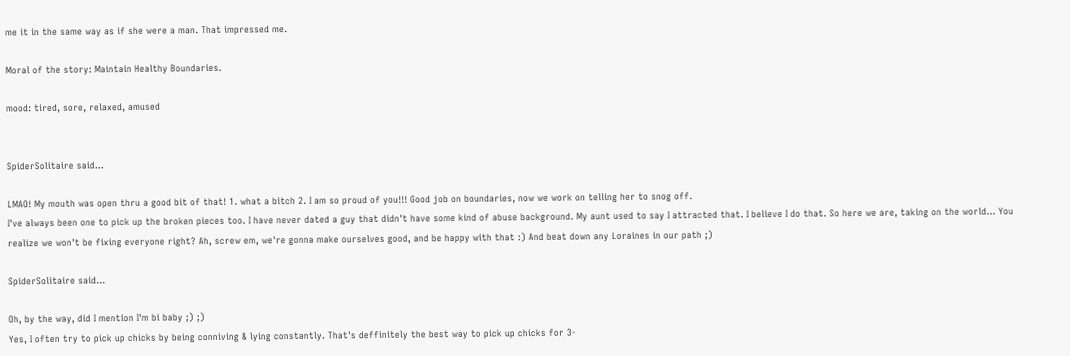me it in the same way as if she were a man. That impressed me.

Moral of the story: Maintain Healthy Boundaries.

mood: tired, sore, relaxed, amused


SpiderSolitaire said...

LMAO! My mouth was open thru a good bit of that! 1. what a bitch 2. I am so proud of you!!! Good job on boundaries, now we work on telling her to snog off.
I've always been one to pick up the broken pieces too. I have never dated a guy that didn't have some kind of abuse background. My aunt used to say I attracted that. I believe I do that. So here we are, taking on the world... You realize we won't be fixing everyone right? Ah, screw em, we're gonna make ourselves good, and be happy with that :) And beat down any Loraines in our path ;)

SpiderSolitaire said...

Oh, by the way, did I mention I'm bi baby ;) ;)
Yes, I often try to pick up chicks by being conniving & lying constantly. That's deffinitely the best way to pick up chicks for 3-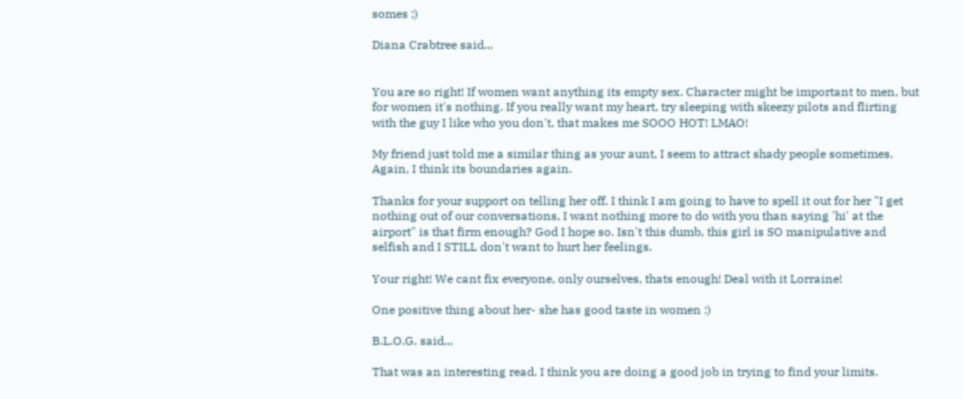somes ;)

Diana Crabtree said...


You are so right! If women want anything its empty sex. Character might be important to men, but for women it's nothing. If you really want my heart, try sleeping with skeezy pilots and flirting with the guy I like who you don't, that makes me SOOO HOT! LMAO!

My friend just told me a similar thing as your aunt, I seem to attract shady people sometimes. Again, I think its boundaries again.

Thanks for your support on telling her off. I think I am going to have to spell it out for her "I get nothing out of our conversations, I want nothing more to do with you than saying 'hi' at the airport" is that firm enough? God I hope so. Isn't this dumb, this girl is SO manipulative and selfish and I STILL don't want to hurt her feelings.

Your right! We cant fix everyone, only ourselves, thats enough! Deal with it Lorraine!

One positive thing about her- she has good taste in women :)

B.L.O.G. said...

That was an interesting read. I think you are doing a good job in trying to find your limits.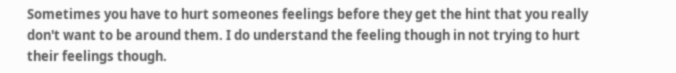Sometimes you have to hurt someones feelings before they get the hint that you really don't want to be around them. I do understand the feeling though in not trying to hurt their feelings though.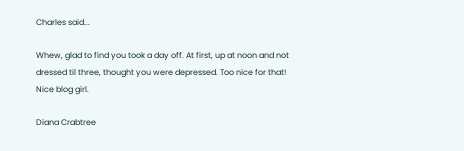Charles said...

Whew, glad to find you took a day off. At first, up at noon and not dressed til three, thought you were depressed. Too nice for that!
Nice blog girl.

Diana Crabtree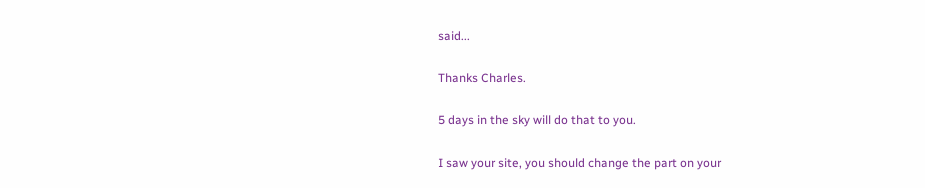said...

Thanks Charles.

5 days in the sky will do that to you.

I saw your site, you should change the part on your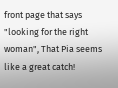front page that says "looking for the right woman", That Pia seems like a great catch!